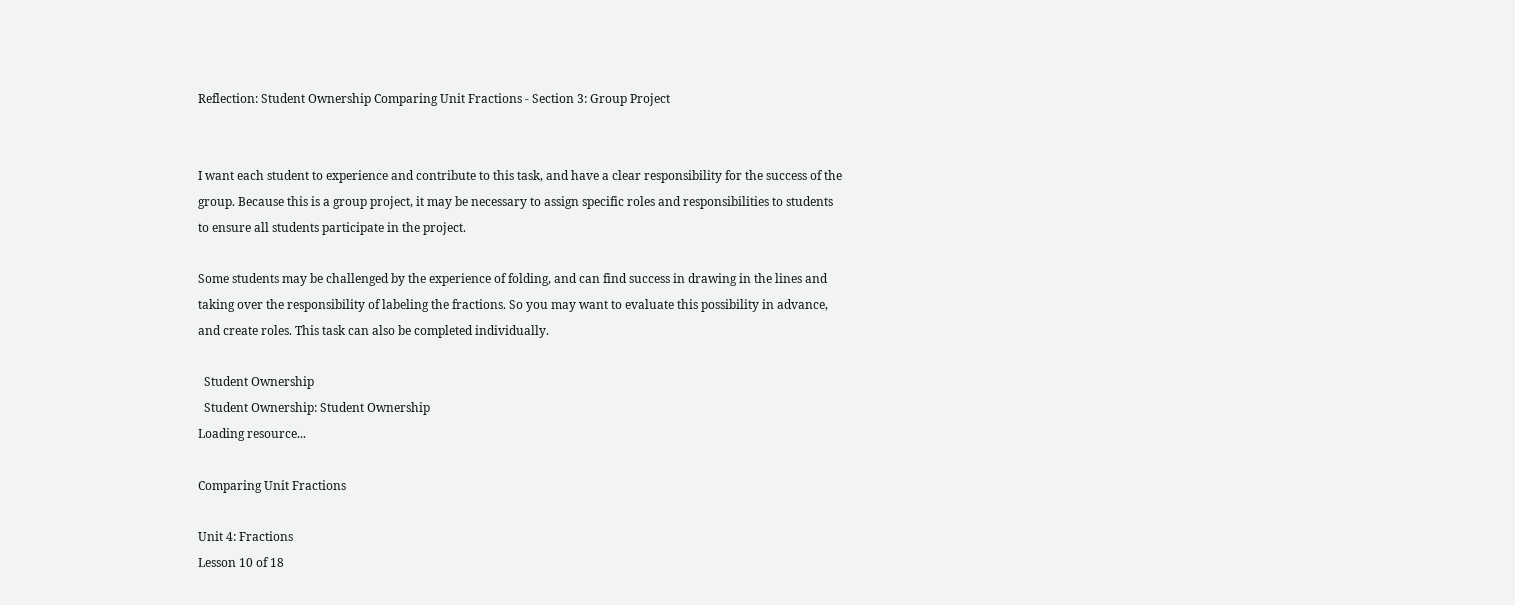Reflection: Student Ownership Comparing Unit Fractions - Section 3: Group Project


I want each student to experience and contribute to this task, and have a clear responsibility for the success of the group. Because this is a group project, it may be necessary to assign specific roles and responsibilities to students to ensure all students participate in the project.

Some students may be challenged by the experience of folding, and can find success in drawing in the lines and taking over the responsibility of labeling the fractions. So you may want to evaluate this possibility in advance, and create roles. This task can also be completed individually.

  Student Ownership
  Student Ownership: Student Ownership
Loading resource...

Comparing Unit Fractions

Unit 4: Fractions
Lesson 10 of 18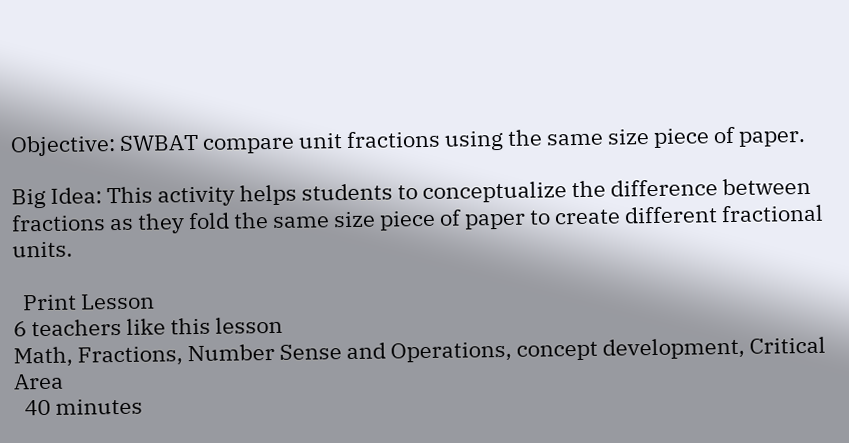Objective: SWBAT compare unit fractions using the same size piece of paper.

Big Idea: This activity helps students to conceptualize the difference between fractions as they fold the same size piece of paper to create different fractional units.

  Print Lesson
6 teachers like this lesson
Math, Fractions, Number Sense and Operations, concept development, Critical Area
  40 minutes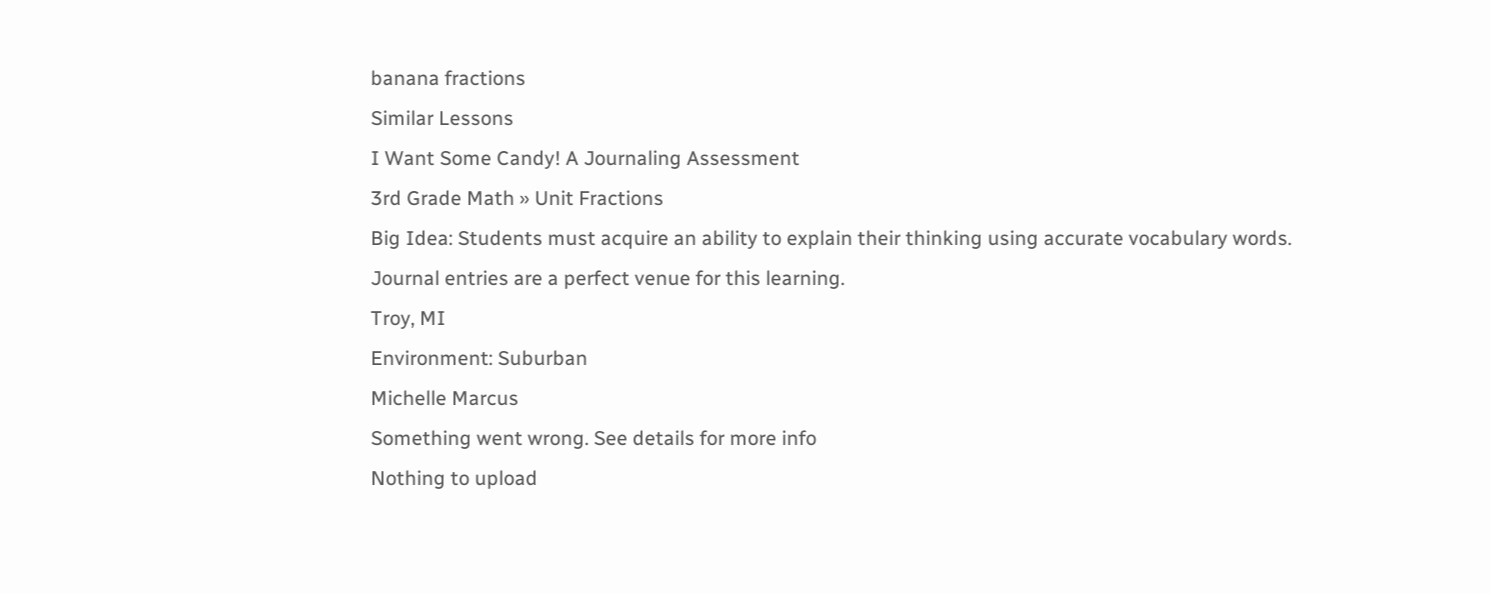banana fractions
Similar Lessons
I Want Some Candy! A Journaling Assessment
3rd Grade Math » Unit Fractions
Big Idea: Students must acquire an ability to explain their thinking using accurate vocabulary words. Journal entries are a perfect venue for this learning.
Troy, MI
Environment: Suburban
Michelle Marcus
Something went wrong. See details for more info
Nothing to upload